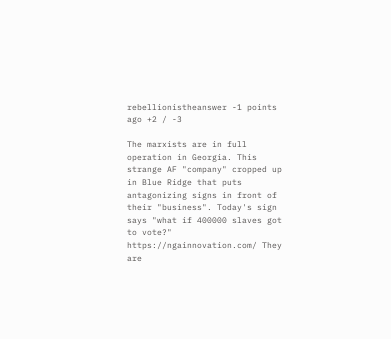rebellionistheanswer -1 points ago +2 / -3

The marxists are in full operation in Georgia. This strange AF "company" cropped up in Blue Ridge that puts antagonizing signs in front of their "business". Today's sign says "what if 400000 slaves got to vote?" https://ngainnovation.com/ They are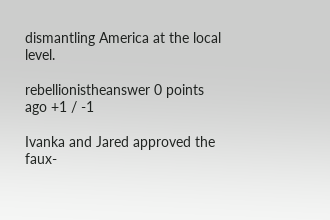dismantling America at the local level.

rebellionistheanswer 0 points ago +1 / -1

Ivanka and Jared approved the faux-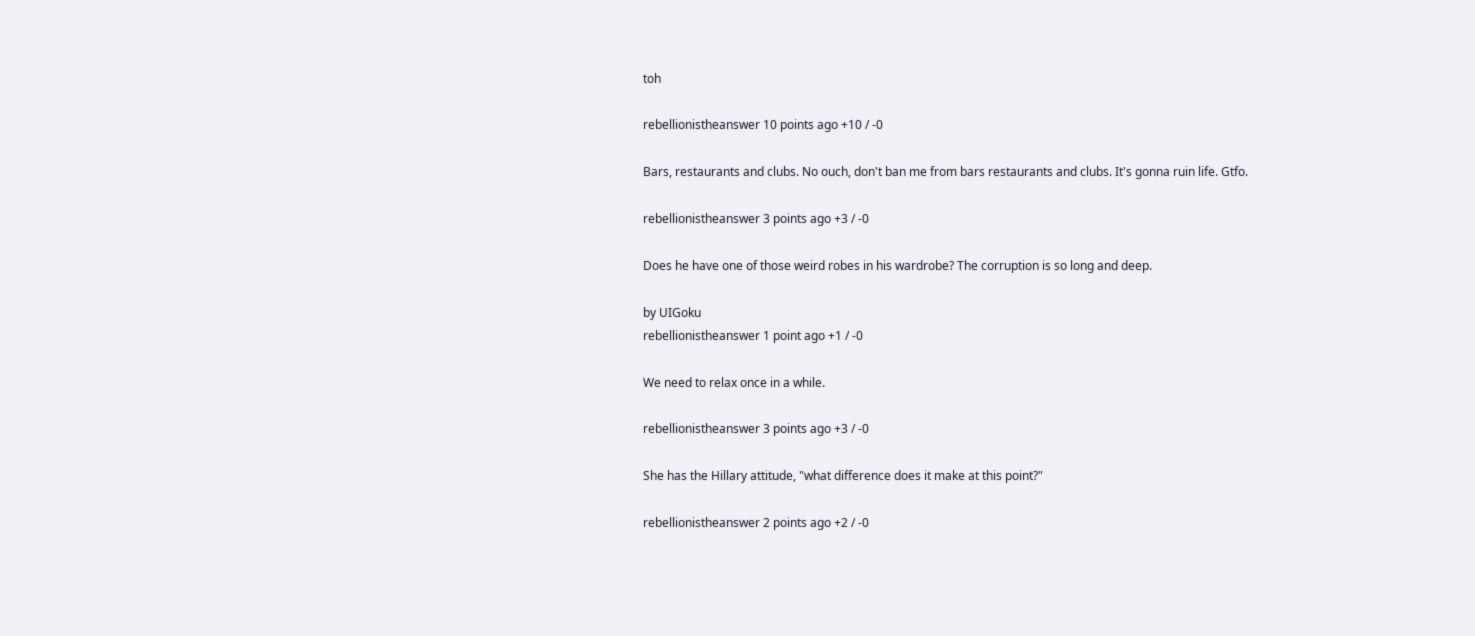toh

rebellionistheanswer 10 points ago +10 / -0

Bars, restaurants and clubs. No ouch, don't ban me from bars restaurants and clubs. It's gonna ruin life. Gtfo.

rebellionistheanswer 3 points ago +3 / -0

Does he have one of those weird robes in his wardrobe? The corruption is so long and deep.

by UIGoku
rebellionistheanswer 1 point ago +1 / -0

We need to relax once in a while.

rebellionistheanswer 3 points ago +3 / -0

She has the Hillary attitude, "what difference does it make at this point?"

rebellionistheanswer 2 points ago +2 / -0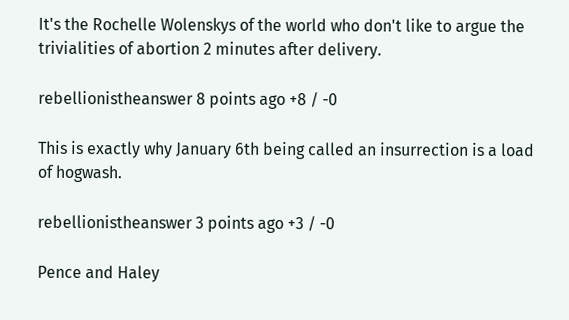It's the Rochelle Wolenskys of the world who don't like to argue the trivialities of abortion 2 minutes after delivery.

rebellionistheanswer 8 points ago +8 / -0

This is exactly why January 6th being called an insurrection is a load of hogwash.

rebellionistheanswer 3 points ago +3 / -0

Pence and Haley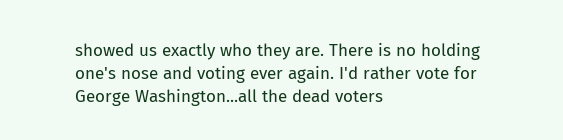showed us exactly who they are. There is no holding one's nose and voting ever again. I'd rather vote for George Washington...all the dead voters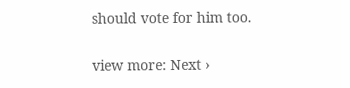should vote for him too.

view more: Next ›